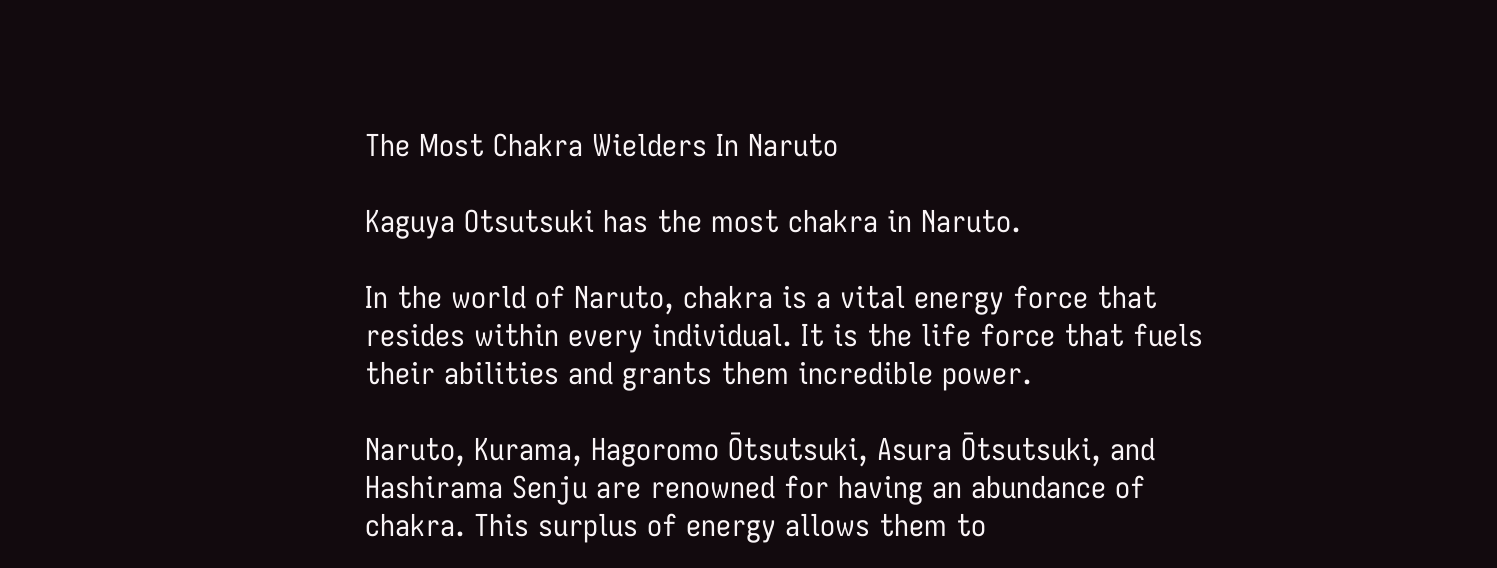The Most Chakra Wielders In Naruto

Kaguya Otsutsuki has the most chakra in Naruto.

In the world of Naruto, chakra is a vital energy force that resides within every individual. It is the life force that fuels their abilities and grants them incredible power.

Naruto, Kurama, Hagoromo Ōtsutsuki, Asura Ōtsutsuki, and Hashirama Senju are renowned for having an abundance of chakra. This surplus of energy allows them to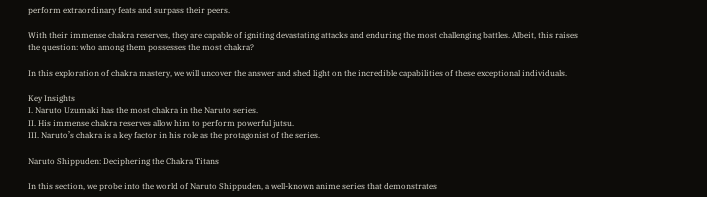perform extraordinary feats and surpass their peers.

With their immense chakra reserves, they are capable of igniting devastating attacks and enduring the most challenging battles. Albeit, this raises the question: who among them possesses the most chakra?

In this exploration of chakra mastery, we will uncover the answer and shed light on the incredible capabilities of these exceptional individuals.

Key Insights
I. Naruto Uzumaki has the most chakra in the Naruto series.
II. His immense chakra reserves allow him to perform powerful jutsu.
III. Naruto’s chakra is a key factor in his role as the protagonist of the series.

Naruto Shippuden: Deciphering the Chakra Titans

In this section, we probe into the world of Naruto Shippuden, a well-known anime series that demonstrates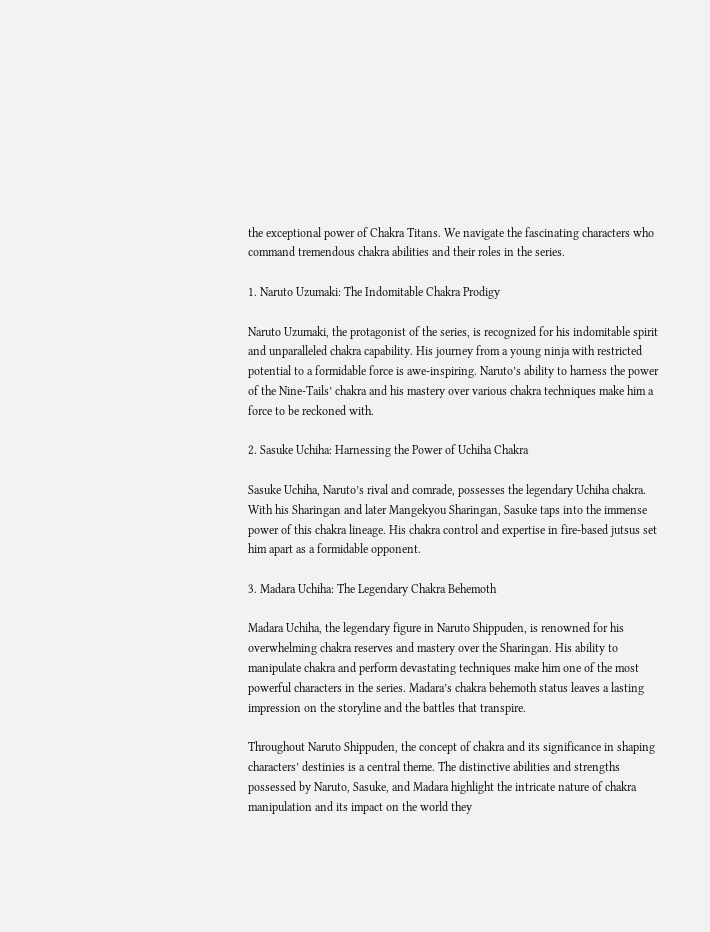the exceptional power of Chakra Titans. We navigate the fascinating characters who command tremendous chakra abilities and their roles in the series.

1. Naruto Uzumaki: The Indomitable Chakra Prodigy

Naruto Uzumaki, the protagonist of the series, is recognized for his indomitable spirit and unparalleled chakra capability. His journey from a young ninja with restricted potential to a formidable force is awe-inspiring. Naruto’s ability to harness the power of the Nine-Tails’ chakra and his mastery over various chakra techniques make him a force to be reckoned with.

2. Sasuke Uchiha: Harnessing the Power of Uchiha Chakra

Sasuke Uchiha, Naruto’s rival and comrade, possesses the legendary Uchiha chakra. With his Sharingan and later Mangekyou Sharingan, Sasuke taps into the immense power of this chakra lineage. His chakra control and expertise in fire-based jutsus set him apart as a formidable opponent.

3. Madara Uchiha: The Legendary Chakra Behemoth

Madara Uchiha, the legendary figure in Naruto Shippuden, is renowned for his overwhelming chakra reserves and mastery over the Sharingan. His ability to manipulate chakra and perform devastating techniques make him one of the most powerful characters in the series. Madara’s chakra behemoth status leaves a lasting impression on the storyline and the battles that transpire.

Throughout Naruto Shippuden, the concept of chakra and its significance in shaping characters’ destinies is a central theme. The distinctive abilities and strengths possessed by Naruto, Sasuke, and Madara highlight the intricate nature of chakra manipulation and its impact on the world they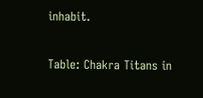inhabit.

Table: Chakra Titans in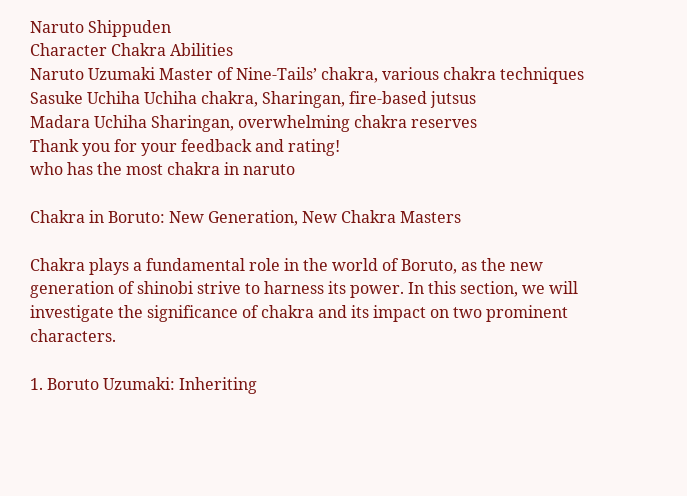Naruto Shippuden
Character Chakra Abilities
Naruto Uzumaki Master of Nine-Tails’ chakra, various chakra techniques
Sasuke Uchiha Uchiha chakra, Sharingan, fire-based jutsus
Madara Uchiha Sharingan, overwhelming chakra reserves
Thank you for your feedback and rating!
who has the most chakra in naruto

Chakra in Boruto: New Generation, New Chakra Masters

Chakra plays a fundamental role in the world of Boruto, as the new generation of shinobi strive to harness its power. In this section, we will investigate the significance of chakra and its impact on two prominent characters.

1. Boruto Uzumaki: Inheriting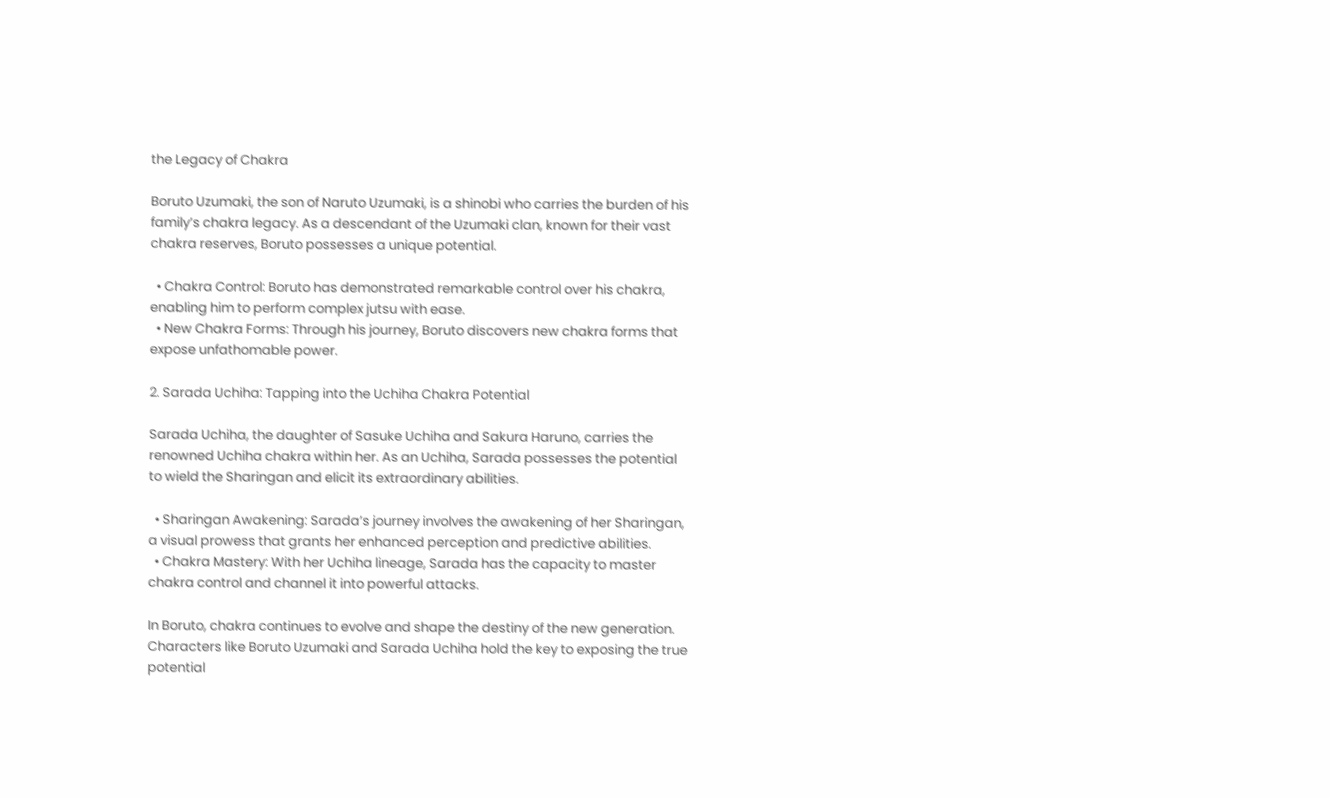the Legacy of Chakra

Boruto Uzumaki, the son of Naruto Uzumaki, is a shinobi who carries the burden of his family’s chakra legacy. As a descendant of the Uzumaki clan, known for their vast chakra reserves, Boruto possesses a unique potential.

  • Chakra Control: Boruto has demonstrated remarkable control over his chakra, enabling him to perform complex jutsu with ease.
  • New Chakra Forms: Through his journey, Boruto discovers new chakra forms that expose unfathomable power.

2. Sarada Uchiha: Tapping into the Uchiha Chakra Potential

Sarada Uchiha, the daughter of Sasuke Uchiha and Sakura Haruno, carries the renowned Uchiha chakra within her. As an Uchiha, Sarada possesses the potential to wield the Sharingan and elicit its extraordinary abilities.

  • Sharingan Awakening: Sarada’s journey involves the awakening of her Sharingan, a visual prowess that grants her enhanced perception and predictive abilities.
  • Chakra Mastery: With her Uchiha lineage, Sarada has the capacity to master chakra control and channel it into powerful attacks.

In Boruto, chakra continues to evolve and shape the destiny of the new generation. Characters like Boruto Uzumaki and Sarada Uchiha hold the key to exposing the true potential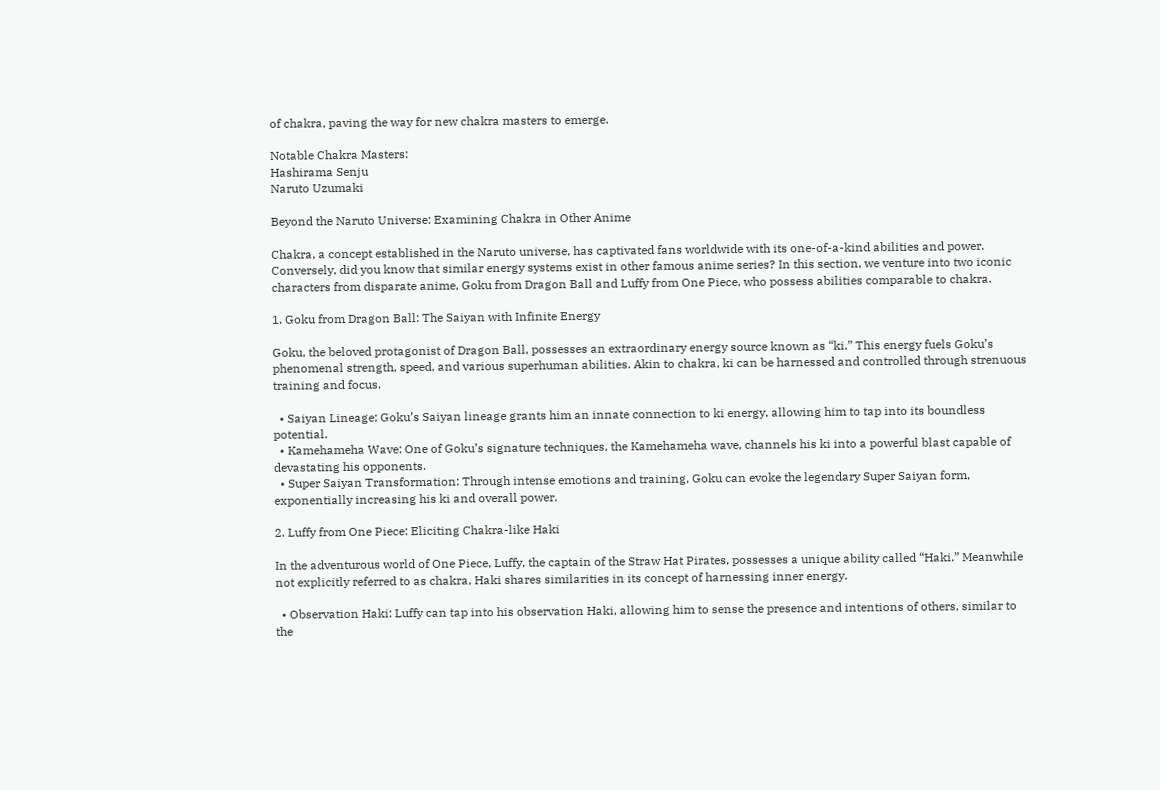of chakra, paving the way for new chakra masters to emerge.

Notable Chakra Masters:
Hashirama Senju
Naruto Uzumaki

Beyond the Naruto Universe: Examining Chakra in Other Anime

Chakra, a concept established in the Naruto universe, has captivated fans worldwide with its one-of-a-kind abilities and power. Conversely, did you know that similar energy systems exist in other famous anime series? In this section, we venture into two iconic characters from disparate anime, Goku from Dragon Ball and Luffy from One Piece, who possess abilities comparable to chakra.

1. Goku from Dragon Ball: The Saiyan with Infinite Energy

Goku, the beloved protagonist of Dragon Ball, possesses an extraordinary energy source known as “ki.” This energy fuels Goku’s phenomenal strength, speed, and various superhuman abilities. Akin to chakra, ki can be harnessed and controlled through strenuous training and focus.

  • Saiyan Lineage: Goku’s Saiyan lineage grants him an innate connection to ki energy, allowing him to tap into its boundless potential.
  • Kamehameha Wave: One of Goku’s signature techniques, the Kamehameha wave, channels his ki into a powerful blast capable of devastating his opponents.
  • Super Saiyan Transformation: Through intense emotions and training, Goku can evoke the legendary Super Saiyan form, exponentially increasing his ki and overall power.

2. Luffy from One Piece: Eliciting Chakra-like Haki

In the adventurous world of One Piece, Luffy, the captain of the Straw Hat Pirates, possesses a unique ability called “Haki.” Meanwhile not explicitly referred to as chakra, Haki shares similarities in its concept of harnessing inner energy.

  • Observation Haki: Luffy can tap into his observation Haki, allowing him to sense the presence and intentions of others, similar to the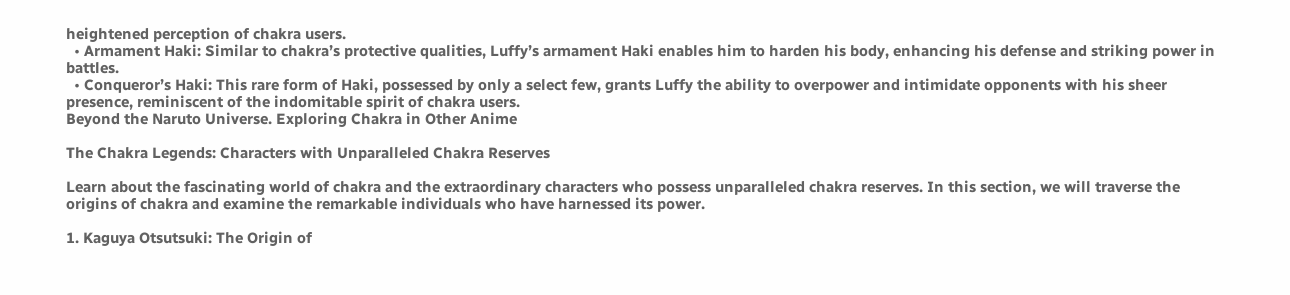heightened perception of chakra users.
  • Armament Haki: Similar to chakra’s protective qualities, Luffy’s armament Haki enables him to harden his body, enhancing his defense and striking power in battles.
  • Conqueror’s Haki: This rare form of Haki, possessed by only a select few, grants Luffy the ability to overpower and intimidate opponents with his sheer presence, reminiscent of the indomitable spirit of chakra users.
Beyond the Naruto Universe. Exploring Chakra in Other Anime

The Chakra Legends: Characters with Unparalleled Chakra Reserves

Learn about the fascinating world of chakra and the extraordinary characters who possess unparalleled chakra reserves. In this section, we will traverse the origins of chakra and examine the remarkable individuals who have harnessed its power.

1. Kaguya Otsutsuki: The Origin of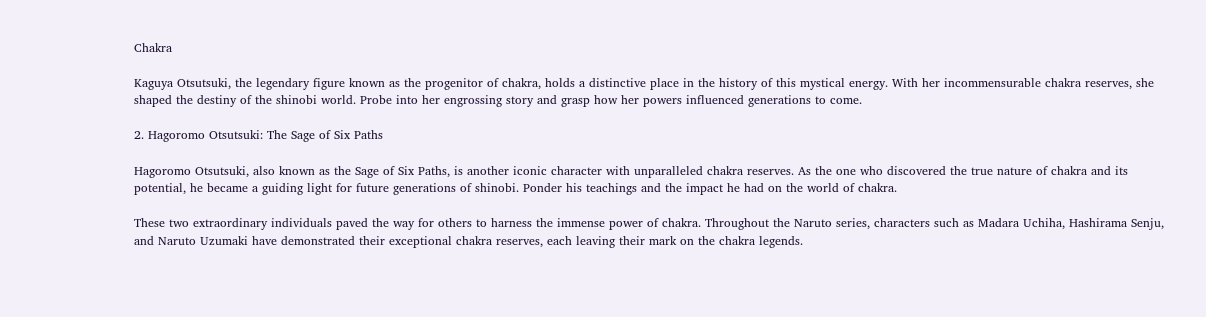Chakra

Kaguya Otsutsuki, the legendary figure known as the progenitor of chakra, holds a distinctive place in the history of this mystical energy. With her incommensurable chakra reserves, she shaped the destiny of the shinobi world. Probe into her engrossing story and grasp how her powers influenced generations to come.

2. Hagoromo Otsutsuki: The Sage of Six Paths

Hagoromo Otsutsuki, also known as the Sage of Six Paths, is another iconic character with unparalleled chakra reserves. As the one who discovered the true nature of chakra and its potential, he became a guiding light for future generations of shinobi. Ponder his teachings and the impact he had on the world of chakra.

These two extraordinary individuals paved the way for others to harness the immense power of chakra. Throughout the Naruto series, characters such as Madara Uchiha, Hashirama Senju, and Naruto Uzumaki have demonstrated their exceptional chakra reserves, each leaving their mark on the chakra legends.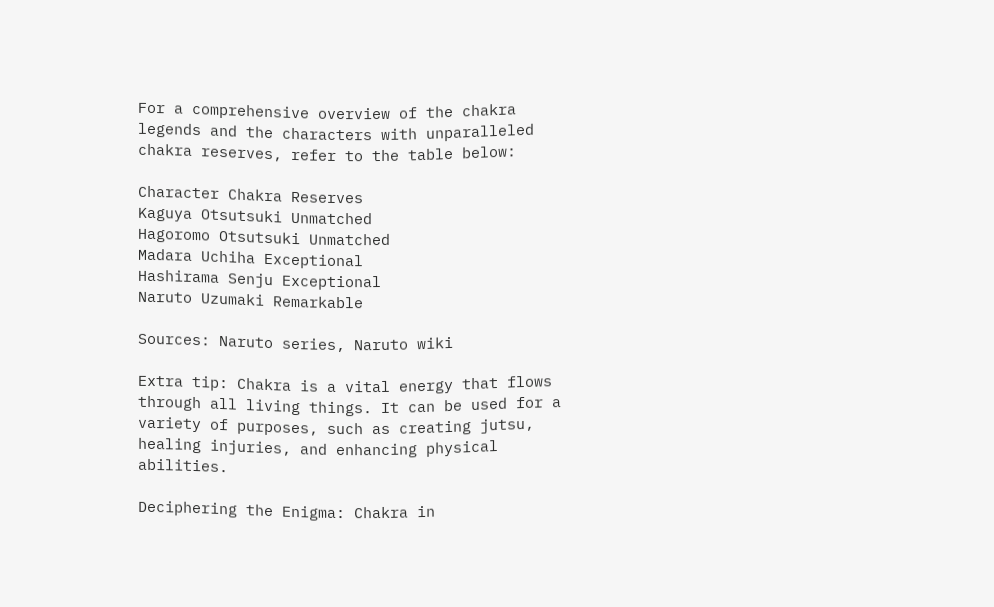For a comprehensive overview of the chakra legends and the characters with unparalleled chakra reserves, refer to the table below:

Character Chakra Reserves
Kaguya Otsutsuki Unmatched
Hagoromo Otsutsuki Unmatched
Madara Uchiha Exceptional
Hashirama Senju Exceptional
Naruto Uzumaki Remarkable

Sources: Naruto series, Naruto wiki

Extra tip: Chakra is a vital energy that flows through all living things. It can be used for a variety of purposes, such as creating jutsu, healing injuries, and enhancing physical abilities.

Deciphering the Enigma: Chakra in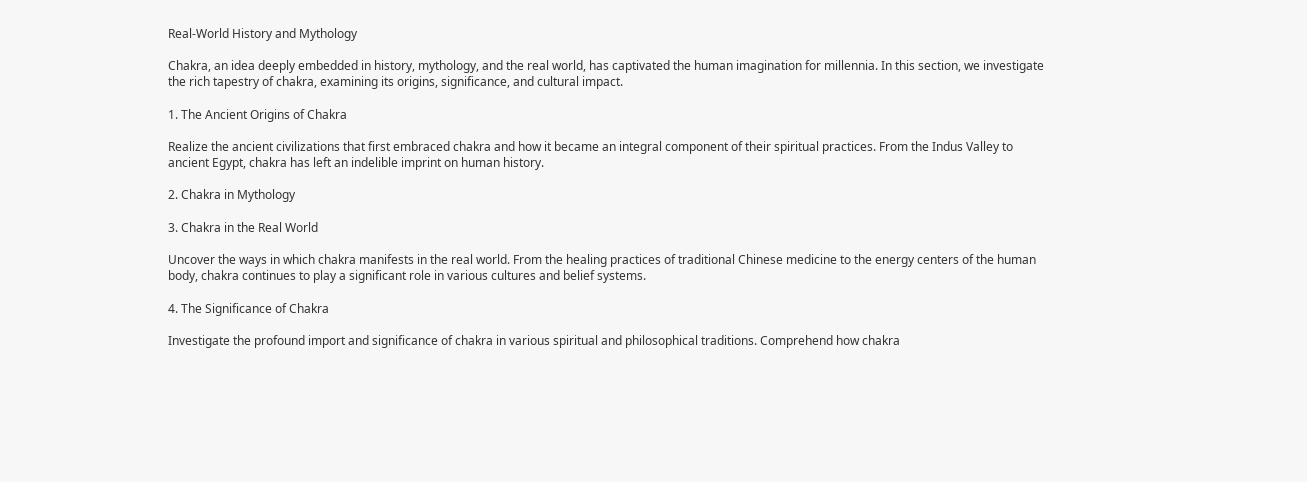Real-World History and Mythology

Chakra, an idea deeply embedded in history, mythology, and the real world, has captivated the human imagination for millennia. In this section, we investigate the rich tapestry of chakra, examining its origins, significance, and cultural impact.

1. The Ancient Origins of Chakra

Realize the ancient civilizations that first embraced chakra and how it became an integral component of their spiritual practices. From the Indus Valley to ancient Egypt, chakra has left an indelible imprint on human history.

2. Chakra in Mythology

3. Chakra in the Real World

Uncover the ways in which chakra manifests in the real world. From the healing practices of traditional Chinese medicine to the energy centers of the human body, chakra continues to play a significant role in various cultures and belief systems.

4. The Significance of Chakra

Investigate the profound import and significance of chakra in various spiritual and philosophical traditions. Comprehend how chakra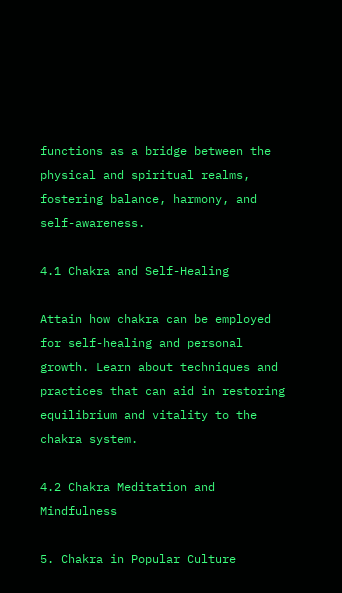functions as a bridge between the physical and spiritual realms, fostering balance, harmony, and self-awareness.

4.1 Chakra and Self-Healing

Attain how chakra can be employed for self-healing and personal growth. Learn about techniques and practices that can aid in restoring equilibrium and vitality to the chakra system.

4.2 Chakra Meditation and Mindfulness

5. Chakra in Popular Culture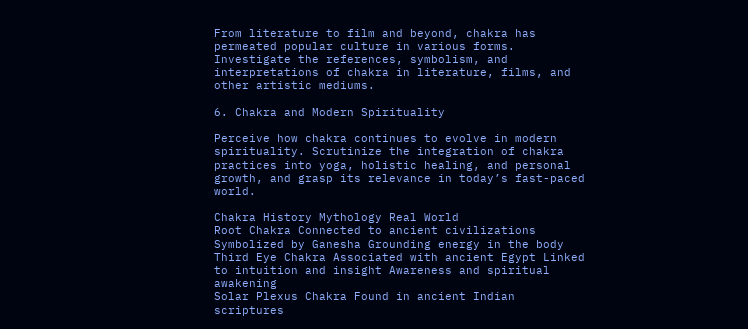From literature to film and beyond, chakra has permeated popular culture in various forms. Investigate the references, symbolism, and interpretations of chakra in literature, films, and other artistic mediums.

6. Chakra and Modern Spirituality

Perceive how chakra continues to evolve in modern spirituality. Scrutinize the integration of chakra practices into yoga, holistic healing, and personal growth, and grasp its relevance in today’s fast-paced world.

Chakra History Mythology Real World
Root Chakra Connected to ancient civilizations Symbolized by Ganesha Grounding energy in the body
Third Eye Chakra Associated with ancient Egypt Linked to intuition and insight Awareness and spiritual awakening
Solar Plexus Chakra Found in ancient Indian scriptures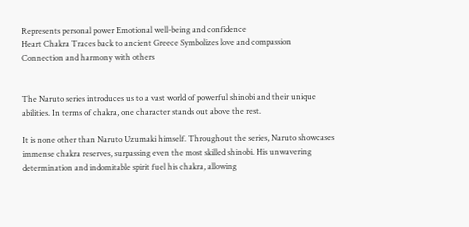Represents personal power Emotional well-being and confidence
Heart Chakra Traces back to ancient Greece Symbolizes love and compassion Connection and harmony with others


The Naruto series introduces us to a vast world of powerful shinobi and their unique abilities. In terms of chakra, one character stands out above the rest.

It is none other than Naruto Uzumaki himself. Throughout the series, Naruto showcases immense chakra reserves, surpassing even the most skilled shinobi. His unwavering determination and indomitable spirit fuel his chakra, allowing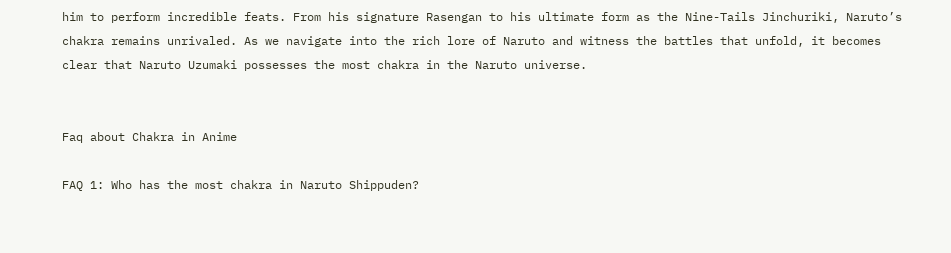him to perform incredible feats. From his signature Rasengan to his ultimate form as the Nine-Tails Jinchuriki, Naruto’s chakra remains unrivaled. As we navigate into the rich lore of Naruto and witness the battles that unfold, it becomes clear that Naruto Uzumaki possesses the most chakra in the Naruto universe.


Faq about Chakra in Anime

FAQ 1: Who has the most chakra in Naruto Shippuden?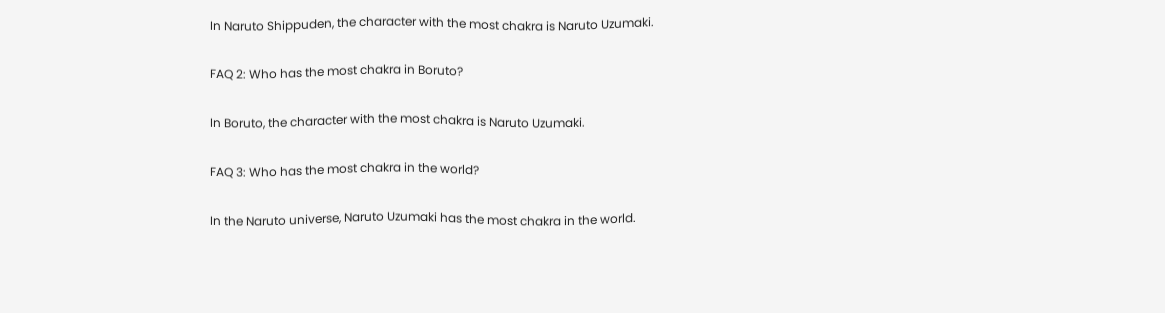In Naruto Shippuden, the character with the most chakra is Naruto Uzumaki.

FAQ 2: Who has the most chakra in Boruto?

In Boruto, the character with the most chakra is Naruto Uzumaki.

FAQ 3: Who has the most chakra in the world?

In the Naruto universe, Naruto Uzumaki has the most chakra in the world.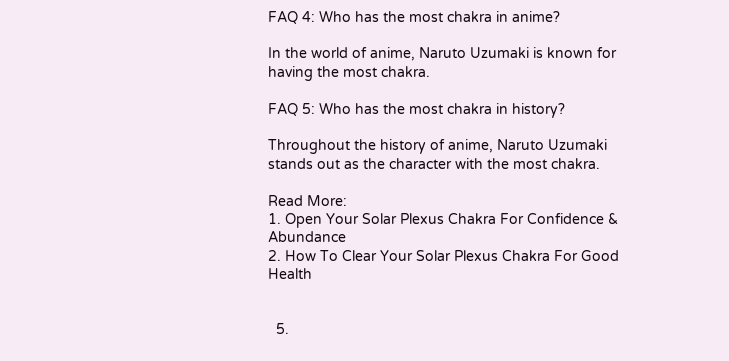FAQ 4: Who has the most chakra in anime?

In the world of anime, Naruto Uzumaki is known for having the most chakra.

FAQ 5: Who has the most chakra in history?

Throughout the history of anime, Naruto Uzumaki stands out as the character with the most chakra.

Read More:
1. Open Your Solar Plexus Chakra For Confidence & Abundance
2. How To Clear Your Solar Plexus Chakra For Good Health


  5.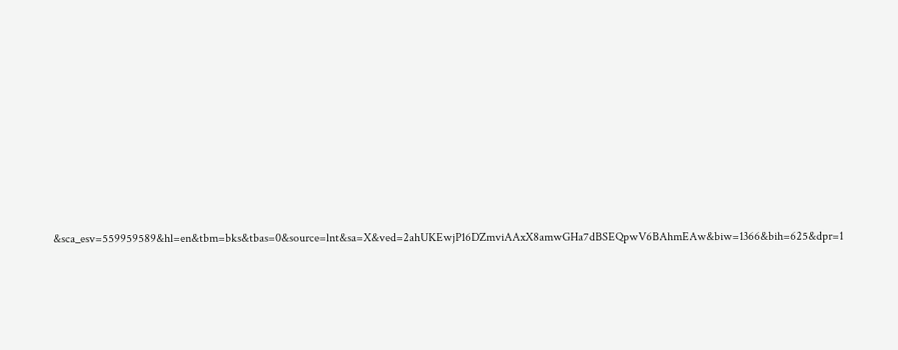&sca_esv=559959589&hl=en&tbm=bks&tbas=0&source=lnt&sa=X&ved=2ahUKEwjP16DZmviAAxX8amwGHa7dBSEQpwV6BAhmEAw&biw=1366&bih=625&dpr=1